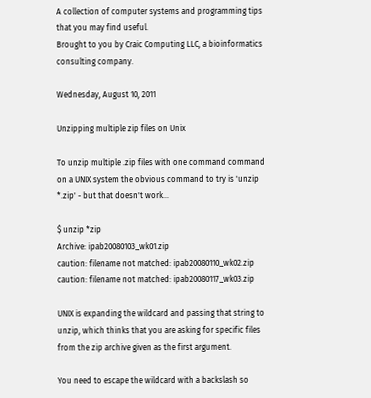A collection of computer systems and programming tips that you may find useful.
Brought to you by Craic Computing LLC, a bioinformatics consulting company.

Wednesday, August 10, 2011

Unzipping multiple zip files on Unix

To unzip multiple .zip files with one command command on a UNIX system the obvious command to try is 'unzip *.zip' - but that doesn't work...

$ unzip *zip
Archive: ipab20080103_wk01.zip
caution: filename not matched: ipab20080110_wk02.zip
caution: filename not matched: ipab20080117_wk03.zip

UNIX is expanding the wildcard and passing that string to unzip, which thinks that you are asking for specific files from the zip archive given as the first argument.

You need to escape the wildcard with a backslash so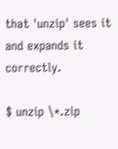that 'unzip' sees it and expands it correctly.

$ unzip \*.zip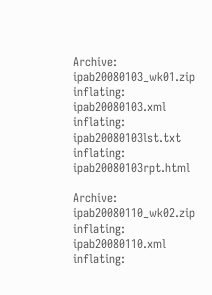Archive: ipab20080103_wk01.zip
inflating: ipab20080103.xml
inflating: ipab20080103lst.txt
inflating: ipab20080103rpt.html

Archive: ipab20080110_wk02.zip
inflating: ipab20080110.xml
inflating: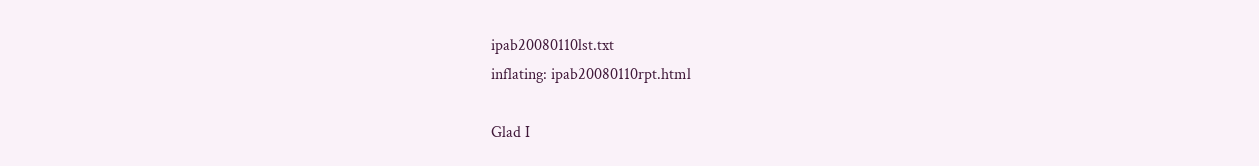ipab20080110lst.txt
inflating: ipab20080110rpt.html

Glad I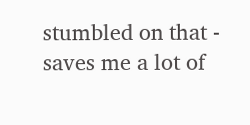stumbled on that - saves me a lot of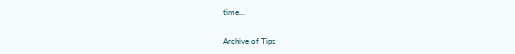time...

Archive of Tips